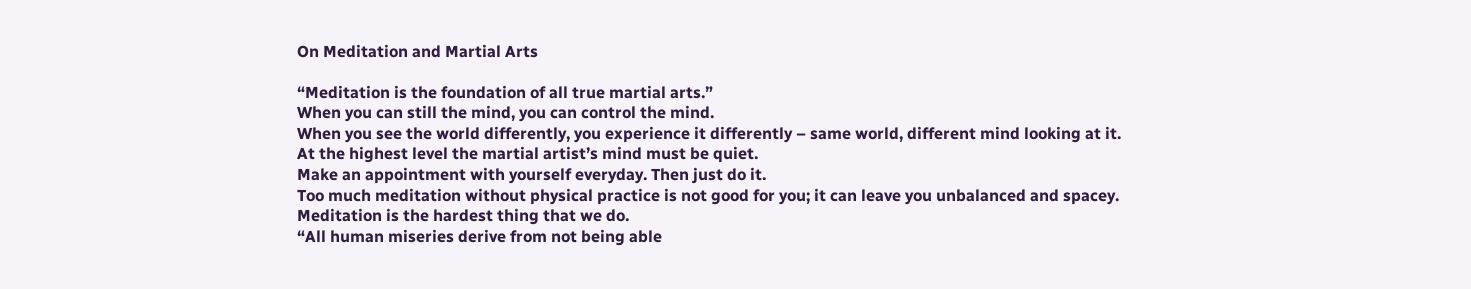On Meditation and Martial Arts

“Meditation is the foundation of all true martial arts.”
When you can still the mind, you can control the mind.
When you see the world differently, you experience it differently – same world, different mind looking at it.
At the highest level the martial artist’s mind must be quiet.
Make an appointment with yourself everyday. Then just do it.
Too much meditation without physical practice is not good for you; it can leave you unbalanced and spacey.
Meditation is the hardest thing that we do.
“All human miseries derive from not being able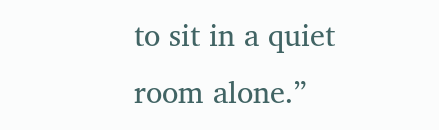to sit in a quiet room alone.”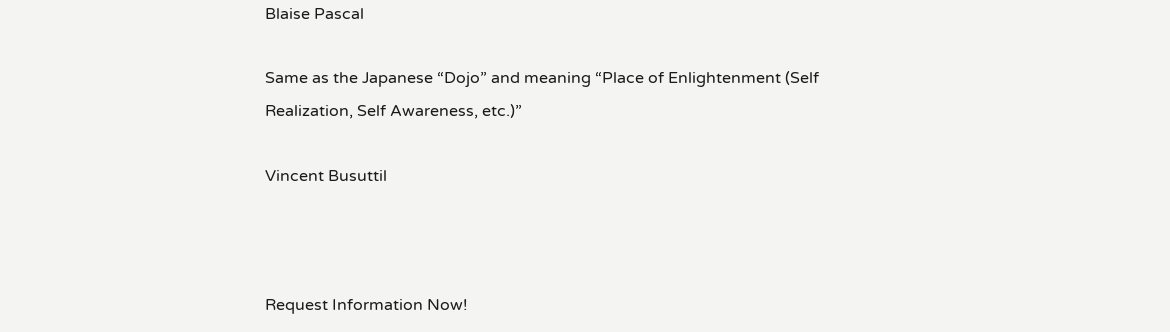Blaise Pascal

Same as the Japanese “Dojo” and meaning “Place of Enlightenment (Self Realization, Self Awareness, etc.)”

Vincent Busuttil



Request Information Now!